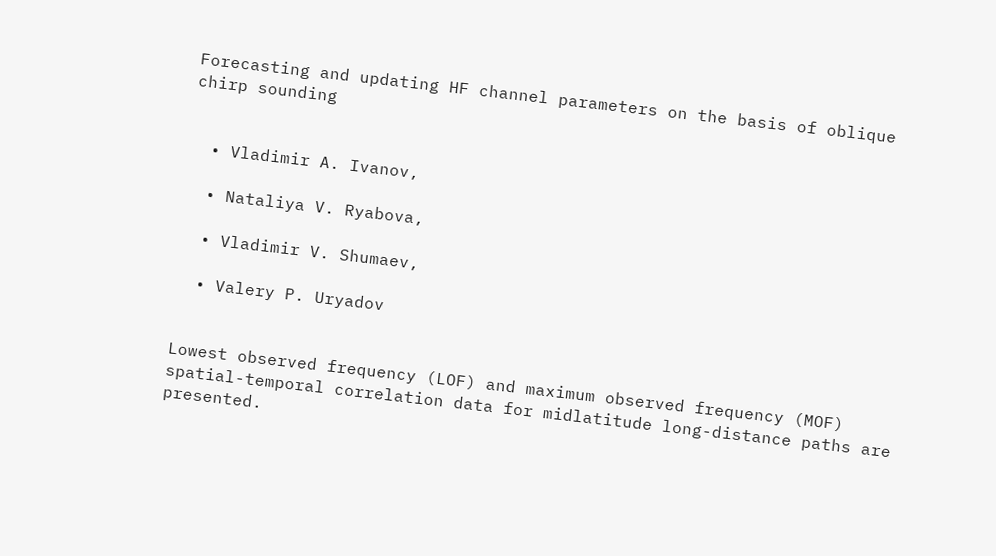Forecasting and updating HF channel parameters on the basis of oblique chirp sounding


  • Vladimir A. Ivanov,

  • Nataliya V. Ryabova,

  • Vladimir V. Shumaev,

  • Valery P. Uryadov


Lowest observed frequency (LOF) and maximum observed frequency (MOF) spatial-temporal correlation data for midlatitude long-distance paths are presented.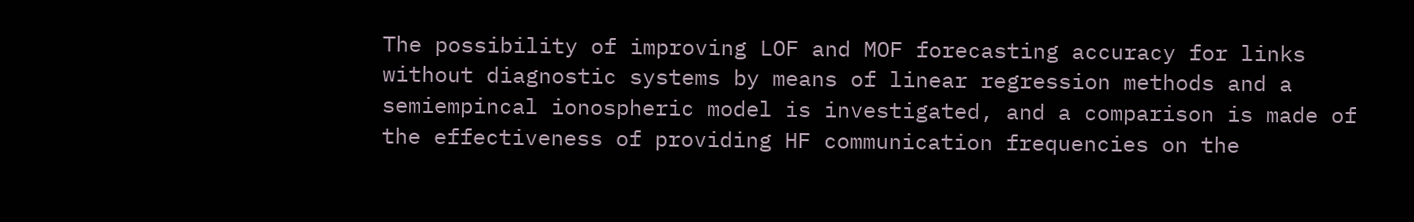The possibility of improving LOF and MOF forecasting accuracy for links without diagnostic systems by means of linear regression methods and a semiempincal ionospheric model is investigated, and a comparison is made of the effectiveness of providing HF communication frequencies on the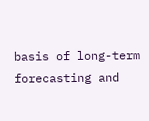basis of long-term forecasting and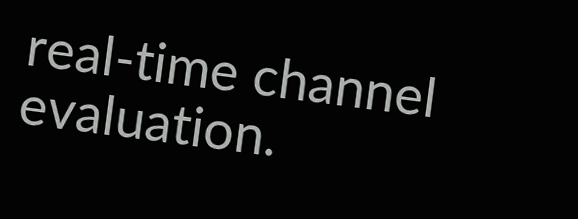real-time channel evaluation.